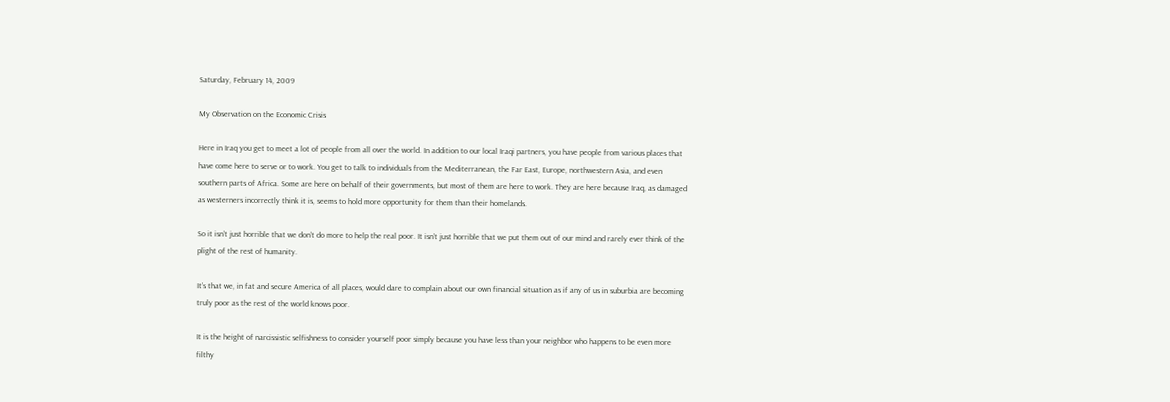Saturday, February 14, 2009

My Observation on the Economic Crisis

Here in Iraq you get to meet a lot of people from all over the world. In addition to our local Iraqi partners, you have people from various places that have come here to serve or to work. You get to talk to individuals from the Mediterranean, the Far East, Europe, northwestern Asia, and even southern parts of Africa. Some are here on behalf of their governments, but most of them are here to work. They are here because Iraq, as damaged as westerners incorrectly think it is, seems to hold more opportunity for them than their homelands.

So it isn’t just horrible that we don’t do more to help the real poor. It isn’t just horrible that we put them out of our mind and rarely ever think of the plight of the rest of humanity.

It’s that we, in fat and secure America of all places, would dare to complain about our own financial situation as if any of us in suburbia are becoming truly poor as the rest of the world knows poor.

It is the height of narcissistic selfishness to consider yourself poor simply because you have less than your neighbor who happens to be even more filthy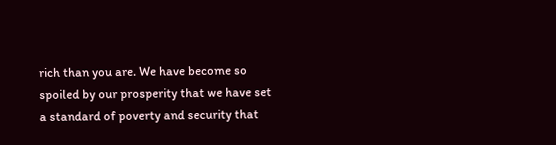rich than you are. We have become so spoiled by our prosperity that we have set a standard of poverty and security that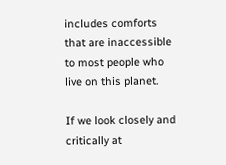includes comforts that are inaccessible to most people who live on this planet.

If we look closely and critically at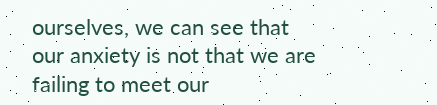ourselves, we can see that our anxiety is not that we are failing to meet our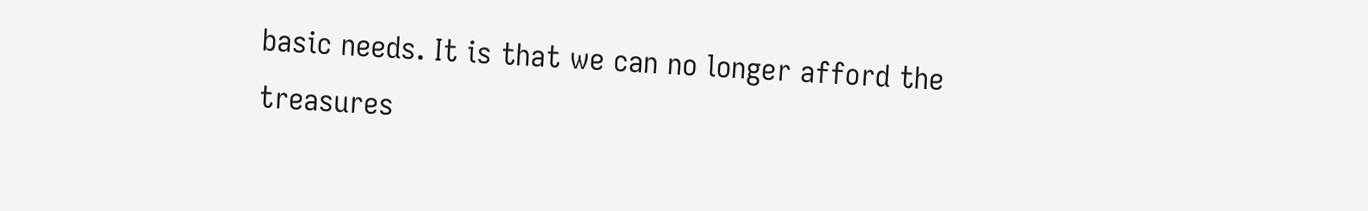basic needs. It is that we can no longer afford the treasures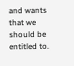and wants that we should be entitled to.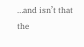…and isn’t that the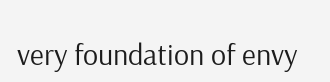very foundation of envy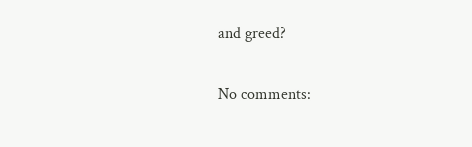and greed?

No comments: